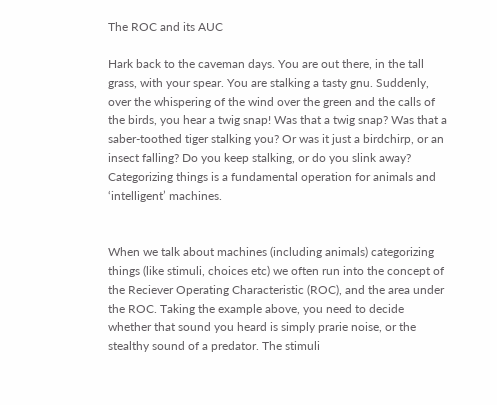The ROC and its AUC

Hark back to the caveman days. You are out there, in the tall grass, with your spear. You are stalking a tasty gnu. Suddenly, over the whispering of the wind over the green and the calls of the birds, you hear a twig snap! Was that a twig snap? Was that a saber-toothed tiger stalking you? Or was it just a birdchirp, or an insect falling? Do you keep stalking, or do you slink away? Categorizing things is a fundamental operation for animals and ‘intelligent’ machines.


When we talk about machines (including animals) categorizing things (like stimuli, choices etc) we often run into the concept of the Reciever Operating Characteristic (ROC), and the area under the ROC. Taking the example above, you need to decide whether that sound you heard is simply prarie noise, or the stealthy sound of a predator. The stimuli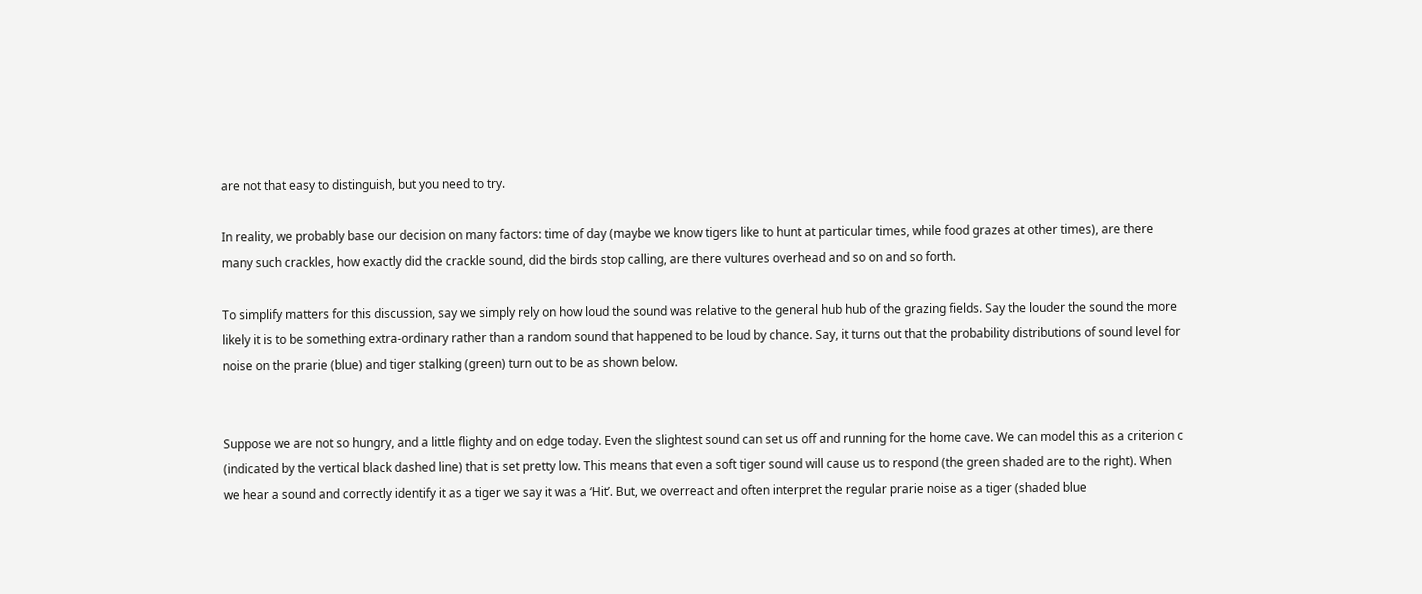are not that easy to distinguish, but you need to try.

In reality, we probably base our decision on many factors: time of day (maybe we know tigers like to hunt at particular times, while food grazes at other times), are there many such crackles, how exactly did the crackle sound, did the birds stop calling, are there vultures overhead and so on and so forth.

To simplify matters for this discussion, say we simply rely on how loud the sound was relative to the general hub hub of the grazing fields. Say the louder the sound the more likely it is to be something extra-ordinary rather than a random sound that happened to be loud by chance. Say, it turns out that the probability distributions of sound level for noise on the prarie (blue) and tiger stalking (green) turn out to be as shown below.


Suppose we are not so hungry, and a little flighty and on edge today. Even the slightest sound can set us off and running for the home cave. We can model this as a criterion c (indicated by the vertical black dashed line) that is set pretty low. This means that even a soft tiger sound will cause us to respond (the green shaded are to the right). When we hear a sound and correctly identify it as a tiger we say it was a ‘Hit’. But, we overreact and often interpret the regular prarie noise as a tiger (shaded blue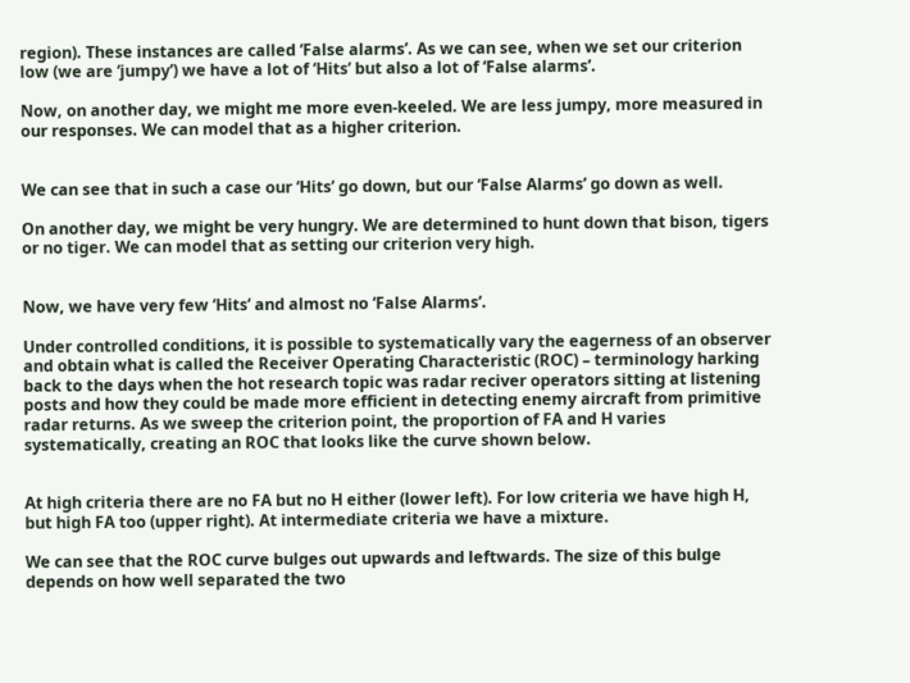region). These instances are called ‘False alarms’. As we can see, when we set our criterion low (we are ‘jumpy’) we have a lot of ‘Hits’ but also a lot of ‘False alarms’.

Now, on another day, we might me more even-keeled. We are less jumpy, more measured in our responses. We can model that as a higher criterion.


We can see that in such a case our ‘Hits’ go down, but our ‘False Alarms’ go down as well.

On another day, we might be very hungry. We are determined to hunt down that bison, tigers or no tiger. We can model that as setting our criterion very high.


Now, we have very few ‘Hits’ and almost no ‘False Alarms’.

Under controlled conditions, it is possible to systematically vary the eagerness of an observer and obtain what is called the Receiver Operating Characteristic (ROC) – terminology harking back to the days when the hot research topic was radar reciver operators sitting at listening posts and how they could be made more efficient in detecting enemy aircraft from primitive radar returns. As we sweep the criterion point, the proportion of FA and H varies systematically, creating an ROC that looks like the curve shown below.


At high criteria there are no FA but no H either (lower left). For low criteria we have high H, but high FA too (upper right). At intermediate criteria we have a mixture.

We can see that the ROC curve bulges out upwards and leftwards. The size of this bulge depends on how well separated the two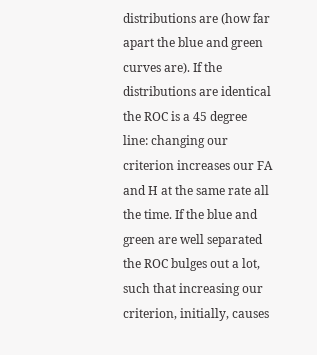distributions are (how far apart the blue and green curves are). If the distributions are identical the ROC is a 45 degree line: changing our criterion increases our FA and H at the same rate all the time. If the blue and green are well separated the ROC bulges out a lot, such that increasing our criterion, initially, causes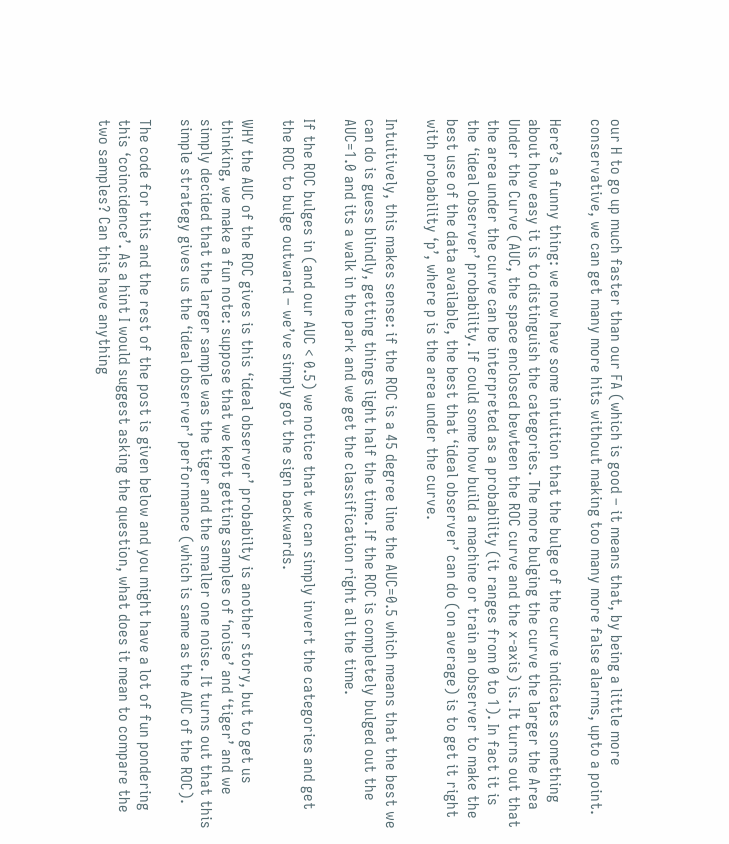our H to go up much faster than our FA (which is good – it means that, by being a little more conservative, we can get many more hits without making too many more false alarms, upto a point.

Here’s a funny thing: we now have some intuition that the bulge of the curve indicates something about how easy it is to distinguish the categories. The more bulging the curve the larger the Area Under the Curve (AUC, the space enclosed bewteen the ROC curve and the x-axis) is. It turns out that the area under the curve can be interpreted as a probability (it ranges from 0 to 1). In fact it is the ‘ideal observer’ probability. If could some how build a machine or train an observer to make the best use of the data available, the best that ‘ideal observer’ can do (on average) is to get it right with probability ‘p’, where p is the area under the curve.

Intuitively, this makes sense: if the ROC is a 45 degree line the AUC=0.5 which means that the best we can do is guess blindly, getting things light half the time. If the ROC is completely bulged out the AUC=1.0 and its a walk in the park and we get the classification right all the time.

If the ROC bulges in (and our AUC < 0.5) we notice that we can simply invert the categories and get the ROC to bulge outward – we’ve simply got the sign backwards.

WHY the AUC of the ROC gives is this ‘ideal observer’ probabilty is another story, but to get us thinking, we make a fun note: suppose that we kept getting samples of ‘noise’ and ‘tiger’ and we simply decided that the larger sample was the tiger and the smaller one noise. It turns out that this simple strategy gives us the ‘ideal observer’ performance (which is same as the AUC of the ROC).

The code for this and the rest of the post is given below and you might have a lot of fun pondering this ‘coincidence’. As a hint I would suggest asking the question, what does it mean to compare the two samples? Can this have anything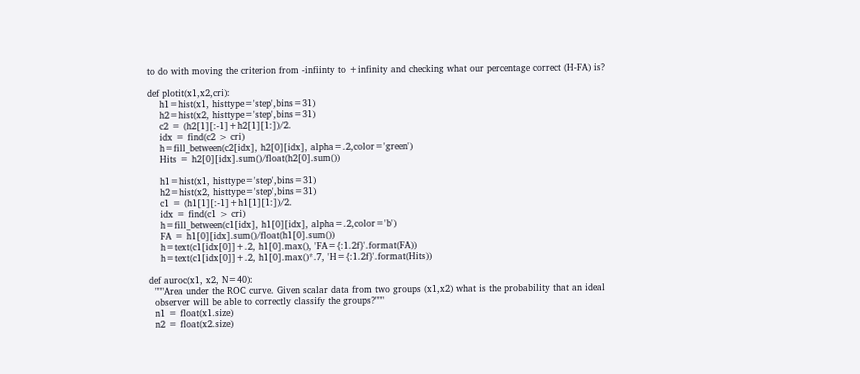to do with moving the criterion from -infiinty to +infinity and checking what our percentage correct (H-FA) is?

def plotit(x1,x2,cri):
    h1=hist(x1, histtype='step',bins=31)
    h2=hist(x2, histtype='step',bins=31)
    c2 = (h2[1][:-1]+h2[1][1:])/2.
    idx = find(c2 > cri)
    h=fill_between(c2[idx], h2[0][idx], alpha=.2,color='green')
    Hits = h2[0][idx].sum()/float(h2[0].sum())

    h1=hist(x1, histtype='step',bins=31)
    h2=hist(x2, histtype='step',bins=31)
    c1 = (h1[1][:-1]+h1[1][1:])/2.
    idx = find(c1 > cri)
    h=fill_between(c1[idx], h1[0][idx], alpha=.2,color='b')
    FA = h1[0][idx].sum()/float(h1[0].sum())
    h=text(c1[idx[0]]+.2, h1[0].max(), 'FA={:1.2f}'.format(FA))
    h=text(c1[idx[0]]+.2, h1[0].max()*.7, 'H={:1.2f}'.format(Hits))

def auroc(x1, x2, N=40):
  """Area under the ROC curve. Given scalar data from two groups (x1,x2) what is the probability that an ideal
  observer will be able to correctly classify the groups?"""
  n1 = float(x1.size)
  n2 = float(x2.size)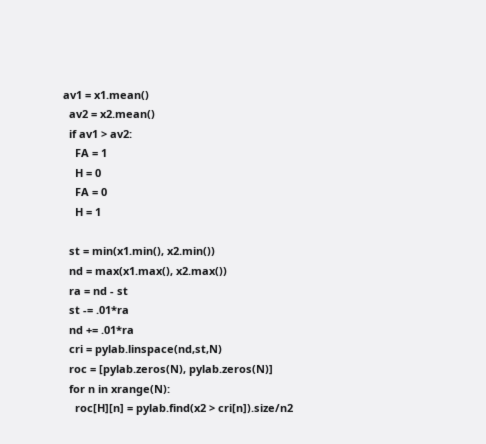av1 = x1.mean()
  av2 = x2.mean()
  if av1 > av2:
    FA = 1
    H = 0
    FA = 0
    H = 1

  st = min(x1.min(), x2.min())
  nd = max(x1.max(), x2.max())
  ra = nd - st
  st -= .01*ra
  nd += .01*ra
  cri = pylab.linspace(nd,st,N)
  roc = [pylab.zeros(N), pylab.zeros(N)]
  for n in xrange(N):
    roc[H][n] = pylab.find(x2 > cri[n]).size/n2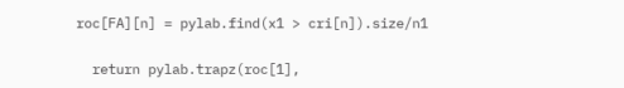roc[FA][n] = pylab.find(x1 > cri[n]).size/n1

  return pylab.trapz(roc[1],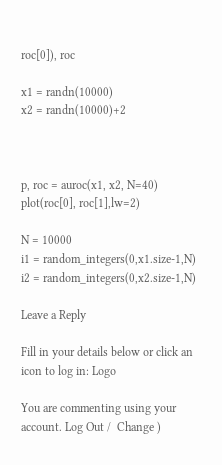roc[0]), roc

x1 = randn(10000)
x2 = randn(10000)+2



p, roc = auroc(x1, x2, N=40)
plot(roc[0], roc[1],lw=2)

N = 10000
i1 = random_integers(0,x1.size-1,N)
i2 = random_integers(0,x2.size-1,N)

Leave a Reply

Fill in your details below or click an icon to log in: Logo

You are commenting using your account. Log Out /  Change )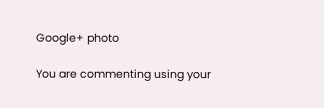Google+ photo

You are commenting using your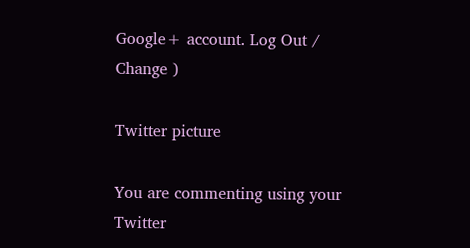Google+ account. Log Out /  Change )

Twitter picture

You are commenting using your Twitter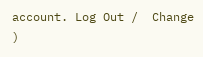account. Log Out /  Change )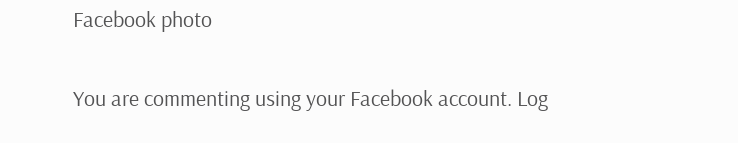Facebook photo

You are commenting using your Facebook account. Log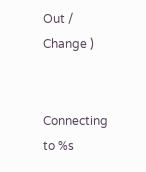Out /  Change )


Connecting to %s